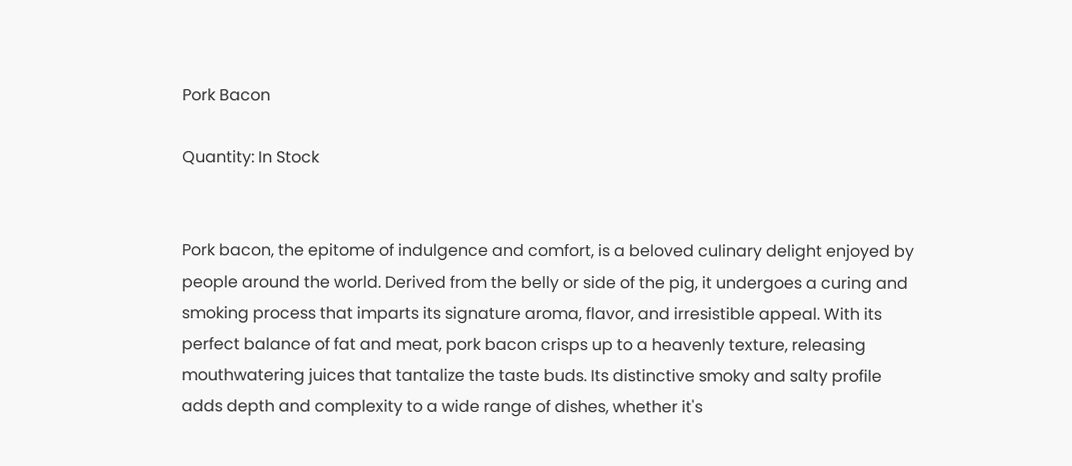Pork Bacon

Quantity: In Stock


Pork bacon, the epitome of indulgence and comfort, is a beloved culinary delight enjoyed by people around the world. Derived from the belly or side of the pig, it undergoes a curing and smoking process that imparts its signature aroma, flavor, and irresistible appeal. With its perfect balance of fat and meat, pork bacon crisps up to a heavenly texture, releasing mouthwatering juices that tantalize the taste buds. Its distinctive smoky and salty profile adds depth and complexity to a wide range of dishes, whether it's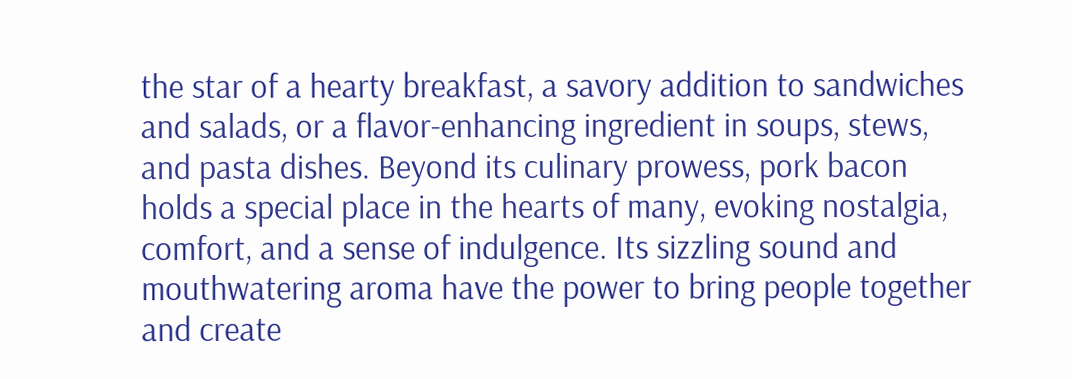the star of a hearty breakfast, a savory addition to sandwiches and salads, or a flavor-enhancing ingredient in soups, stews, and pasta dishes. Beyond its culinary prowess, pork bacon holds a special place in the hearts of many, evoking nostalgia, comfort, and a sense of indulgence. Its sizzling sound and mouthwatering aroma have the power to bring people together and create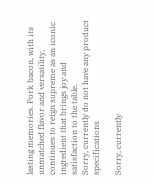lasting memories. Pork bacon, with its unmatched flavor and versatility, continues to reign supreme as an iconic ingredient that brings joy and satisfaction to the table.
Sorry, currently do not have any product specifications

Sorry, currently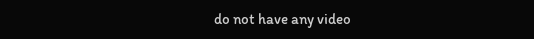do not have any video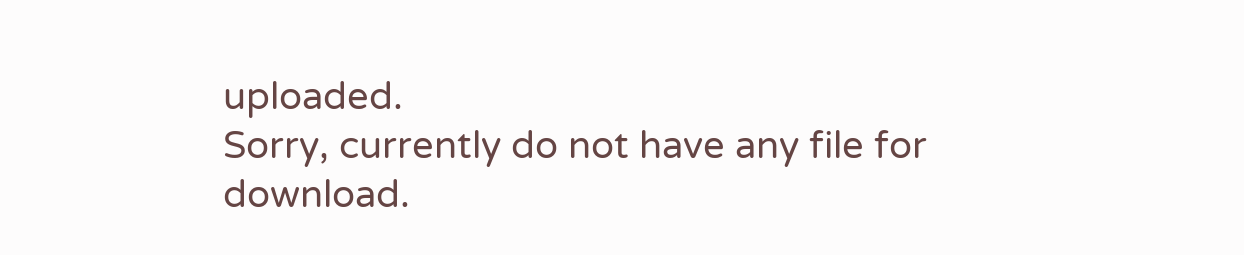uploaded.
Sorry, currently do not have any file for download.